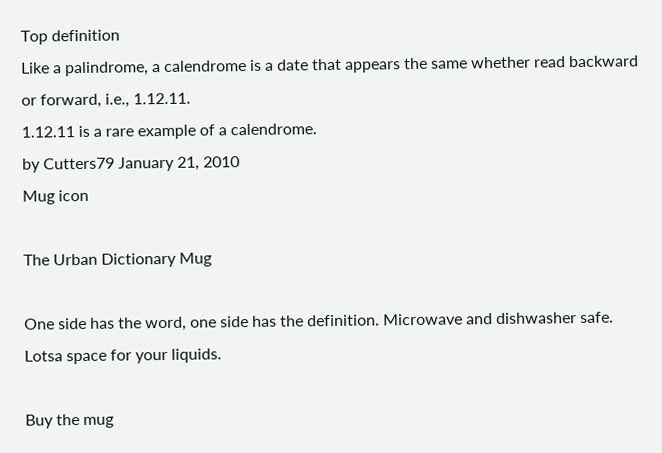Top definition
Like a palindrome, a calendrome is a date that appears the same whether read backward or forward, i.e., 1.12.11.
1.12.11 is a rare example of a calendrome.
by Cutters79 January 21, 2010
Mug icon

The Urban Dictionary Mug

One side has the word, one side has the definition. Microwave and dishwasher safe. Lotsa space for your liquids.

Buy the mug